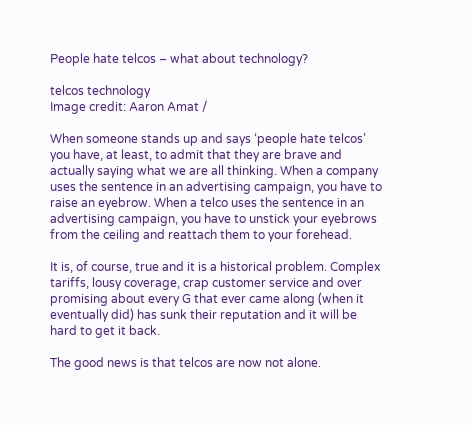People hate telcos – what about technology?

telcos technology
Image credit: Aaron Amat /

When someone stands up and says ‘people hate telcos’ you have, at least, to admit that they are brave and actually saying what we are all thinking. When a company uses the sentence in an advertising campaign, you have to raise an eyebrow. When a telco uses the sentence in an advertising campaign, you have to unstick your eyebrows from the ceiling and reattach them to your forehead.

It is, of course, true and it is a historical problem. Complex tariffs, lousy coverage, crap customer service and over promising about every G that ever came along (when it eventually did) has sunk their reputation and it will be hard to get it back.

The good news is that telcos are now not alone.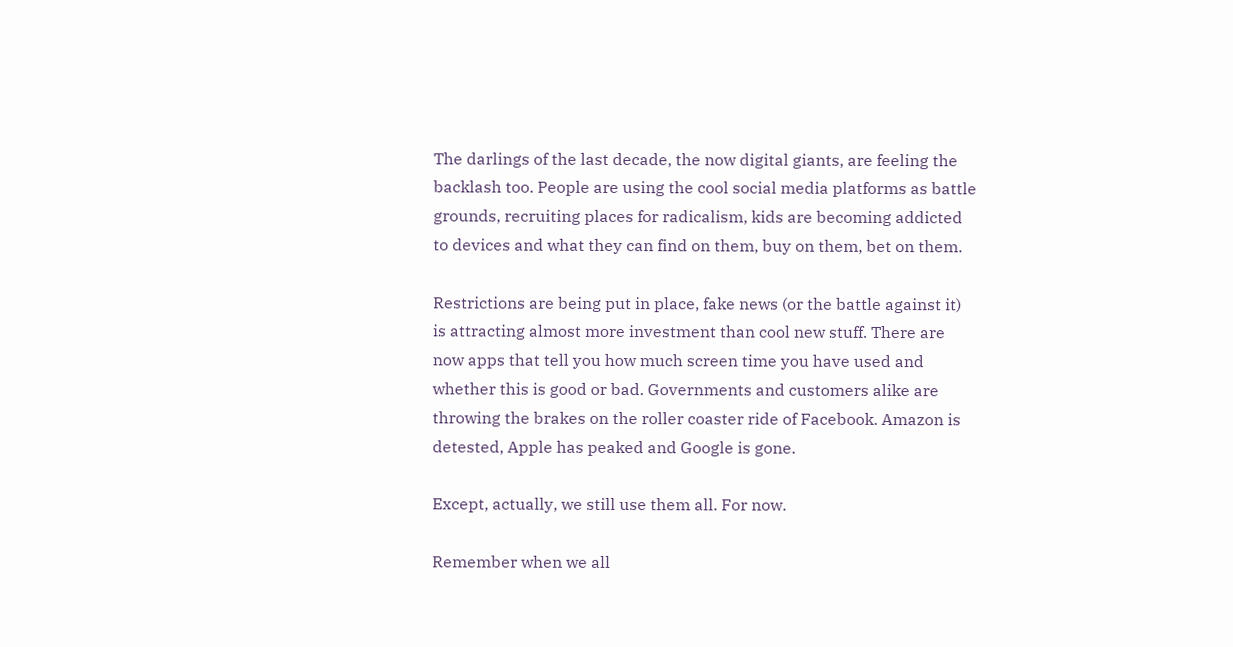The darlings of the last decade, the now digital giants, are feeling the backlash too. People are using the cool social media platforms as battle grounds, recruiting places for radicalism, kids are becoming addicted to devices and what they can find on them, buy on them, bet on them.

Restrictions are being put in place, fake news (or the battle against it) is attracting almost more investment than cool new stuff. There are now apps that tell you how much screen time you have used and whether this is good or bad. Governments and customers alike are throwing the brakes on the roller coaster ride of Facebook. Amazon is detested, Apple has peaked and Google is gone.

Except, actually, we still use them all. For now.

Remember when we all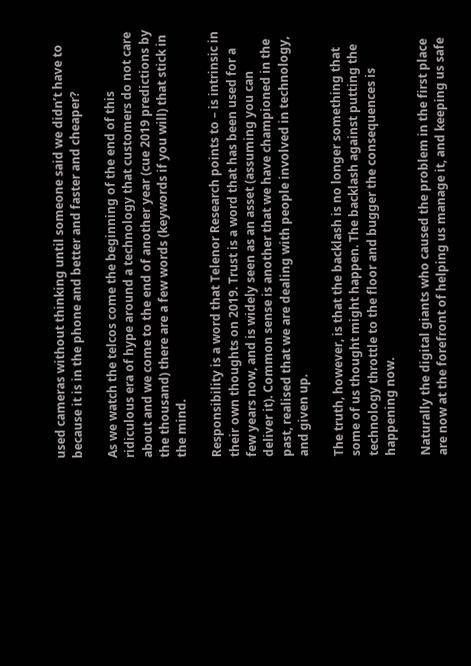used cameras without thinking until someone said we didn’t have to because it is in the phone and better and faster and cheaper?

As we watch the telcos come the beginning of the end of this ridiculous era of hype around a technology that customers do not care about and we come to the end of another year (cue 2019 predictions by the thousand) there are a few words (keywords if you will) that stick in the mind.

Responsibility is a word that Telenor Research points to – is intrinsic in their own thoughts on 2019. Trust is a word that has been used for a few years now, and is widely seen as an asset (assuming you can deliver it). Common sense is another that we have championed in the past, realised that we are dealing with people involved in technology, and given up.

The truth, however, is that the backlash is no longer something that some of us thought might happen. The backlash against putting the technology throttle to the floor and bugger the consequences is happening now.

Naturally the digital giants who caused the problem in the first place are now at the forefront of helping us manage it, and keeping us safe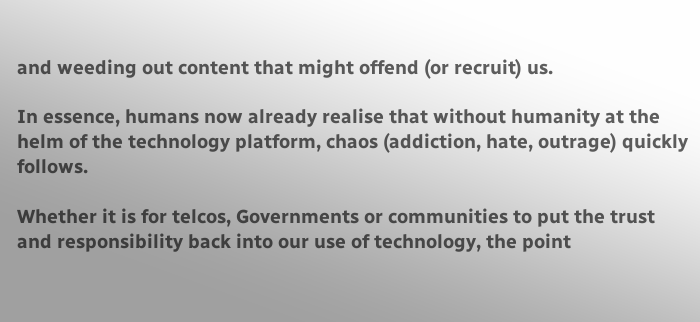and weeding out content that might offend (or recruit) us.

In essence, humans now already realise that without humanity at the helm of the technology platform, chaos (addiction, hate, outrage) quickly follows.

Whether it is for telcos, Governments or communities to put the trust and responsibility back into our use of technology, the point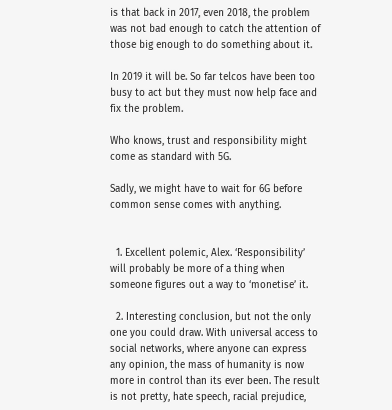is that back in 2017, even 2018, the problem was not bad enough to catch the attention of those big enough to do something about it.

In 2019 it will be. So far telcos have been too busy to act but they must now help face and fix the problem.

Who knows, trust and responsibility might come as standard with 5G.

Sadly, we might have to wait for 6G before common sense comes with anything.


  1. Excellent polemic, Alex. ‘Responsibility’ will probably be more of a thing when someone figures out a way to ‘monetise’ it.

  2. Interesting conclusion, but not the only one you could draw. With universal access to social networks, where anyone can express any opinion, the mass of humanity is now more in control than its ever been. The result is not pretty, hate speech, racial prejudice,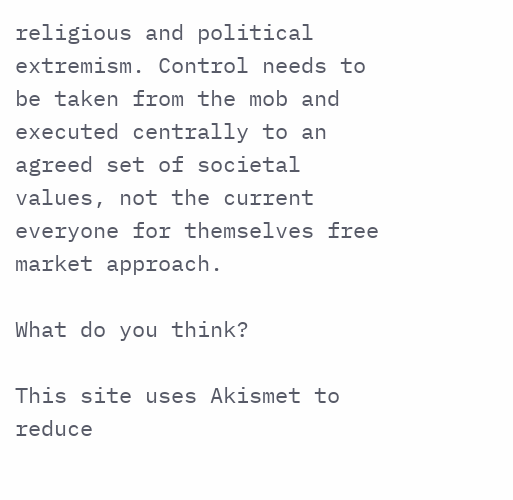religious and political extremism. Control needs to be taken from the mob and executed centrally to an agreed set of societal values, not the current everyone for themselves free market approach.

What do you think?

This site uses Akismet to reduce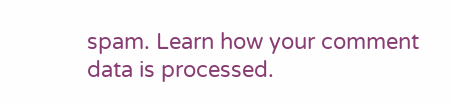spam. Learn how your comment data is processed.